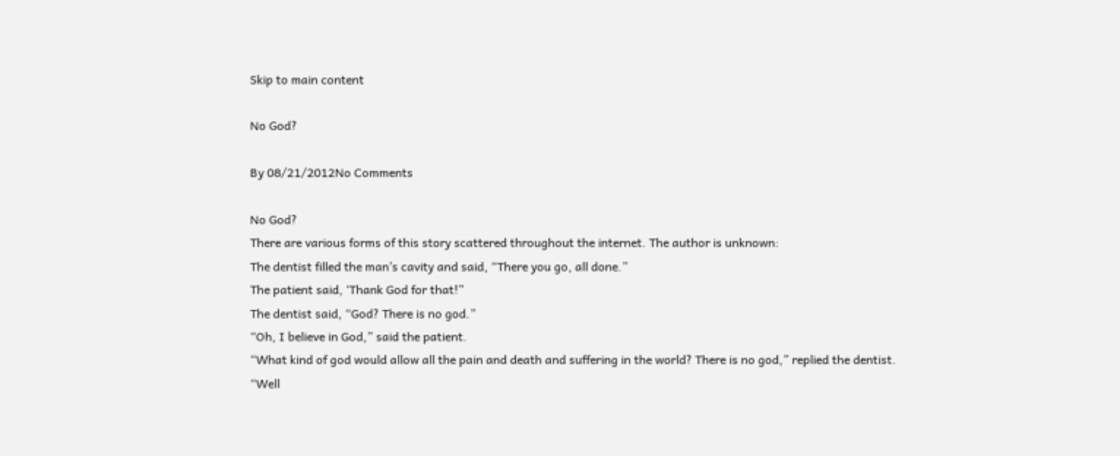Skip to main content

No God?

By 08/21/2012No Comments

No God?
There are various forms of this story scattered throughout the internet. The author is unknown:
The dentist filled the man’s cavity and said, “There you go, all done.”
The patient said, ‘Thank God for that!”
The dentist said, “God? There is no god.”
“Oh, I believe in God,” said the patient.
“What kind of god would allow all the pain and death and suffering in the world? There is no god,” replied the dentist.
“Well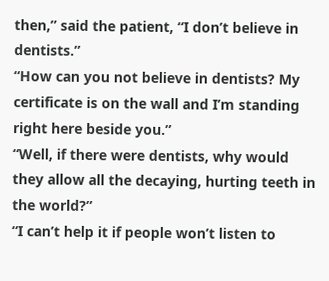then,” said the patient, “I don’t believe in dentists.”
“How can you not believe in dentists? My certificate is on the wall and I’m standing right here beside you.”
“Well, if there were dentists, why would they allow all the decaying, hurting teeth in the world?”
“I can’t help it if people won’t listen to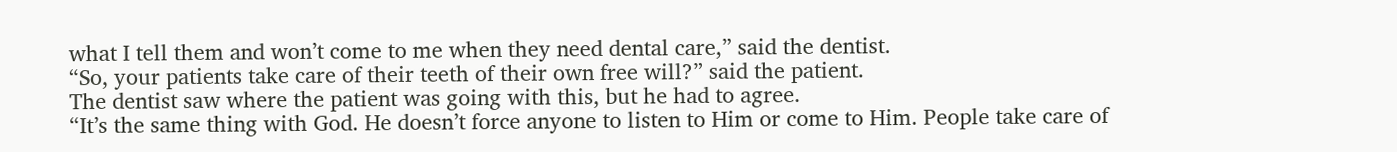what I tell them and won’t come to me when they need dental care,” said the dentist.
“So, your patients take care of their teeth of their own free will?” said the patient.
The dentist saw where the patient was going with this, but he had to agree.
“It’s the same thing with God. He doesn’t force anyone to listen to Him or come to Him. People take care of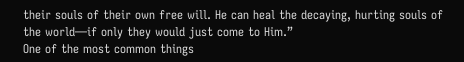their souls of their own free will. He can heal the decaying, hurting souls of the world—if only they would just come to Him.”
One of the most common things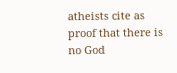atheists cite as proof that there is no God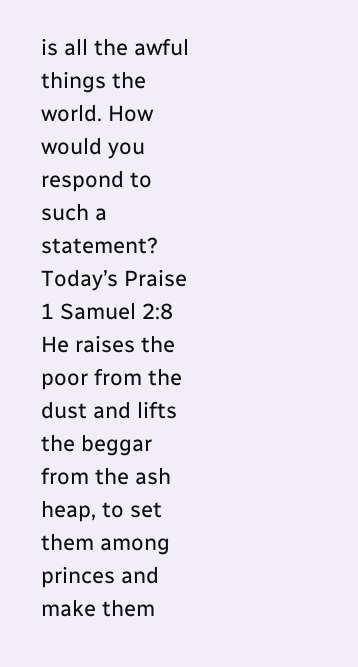is all the awful things the world. How would you respond to such a statement?
Today’s Praise
1 Samuel 2:8
He raises the poor from the dust and lifts the beggar from the ash heap, to set them among princes and make them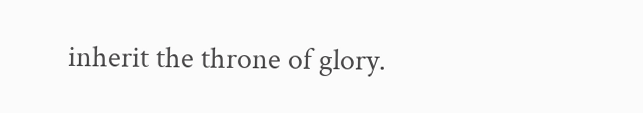inherit the throne of glory.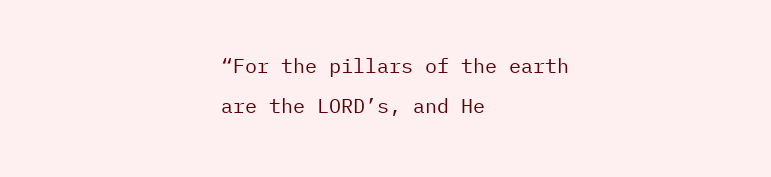“For the pillars of the earth are the LORD’s, and He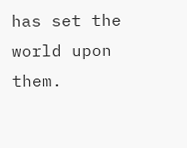has set the world upon them.